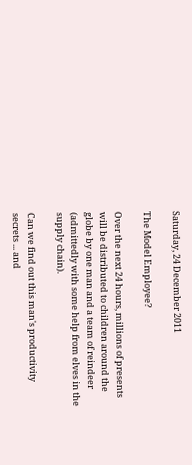Saturday, 24 December 2011

The Model Employee?

Over the next 24 hours, millions of presents will be distributed to children around the globe by one man and a team of reindeer (admittedly with some help from elves in the supply chain).

Can we find out this man's productivity secrets ... and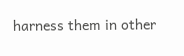harness them in other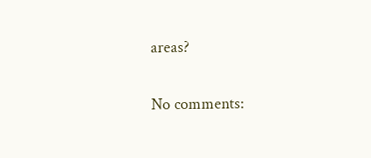areas?

No comments: